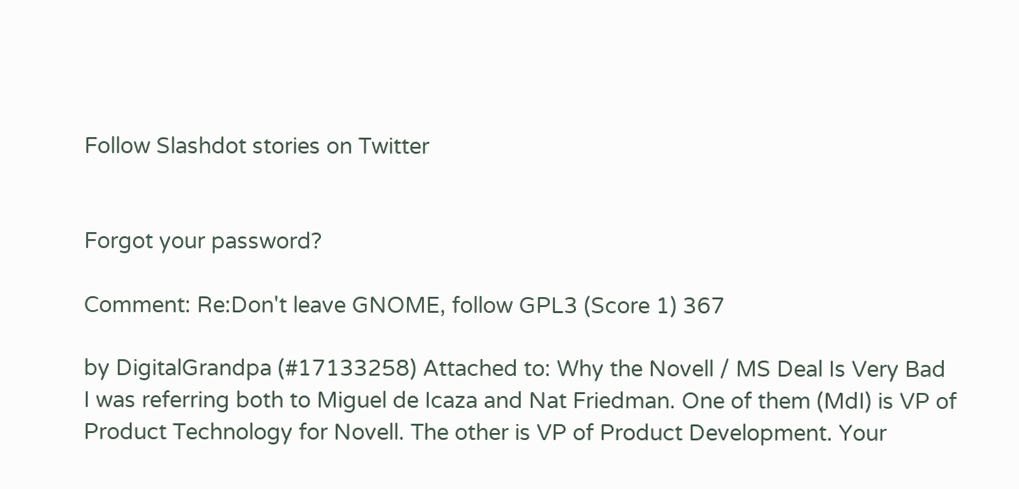Follow Slashdot stories on Twitter


Forgot your password?

Comment: Re:Don't leave GNOME, follow GPL3 (Score 1) 367

by DigitalGrandpa (#17133258) Attached to: Why the Novell / MS Deal Is Very Bad
I was referring both to Miguel de Icaza and Nat Friedman. One of them (MdI) is VP of Product Technology for Novell. The other is VP of Product Development. Your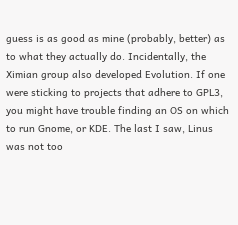guess is as good as mine (probably, better) as to what they actually do. Incidentally, the Ximian group also developed Evolution. If one were sticking to projects that adhere to GPL3, you might have trouble finding an OS on which to run Gnome, or KDE. The last I saw, Linus was not too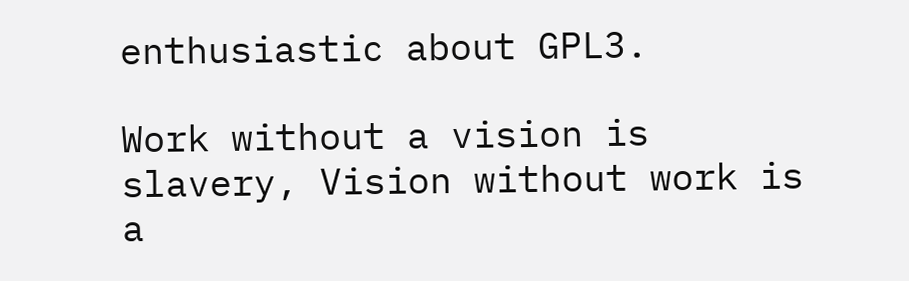enthusiastic about GPL3.

Work without a vision is slavery, Vision without work is a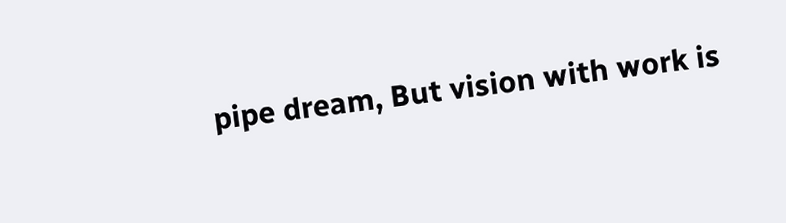pipe dream, But vision with work is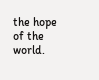the hope of the world.